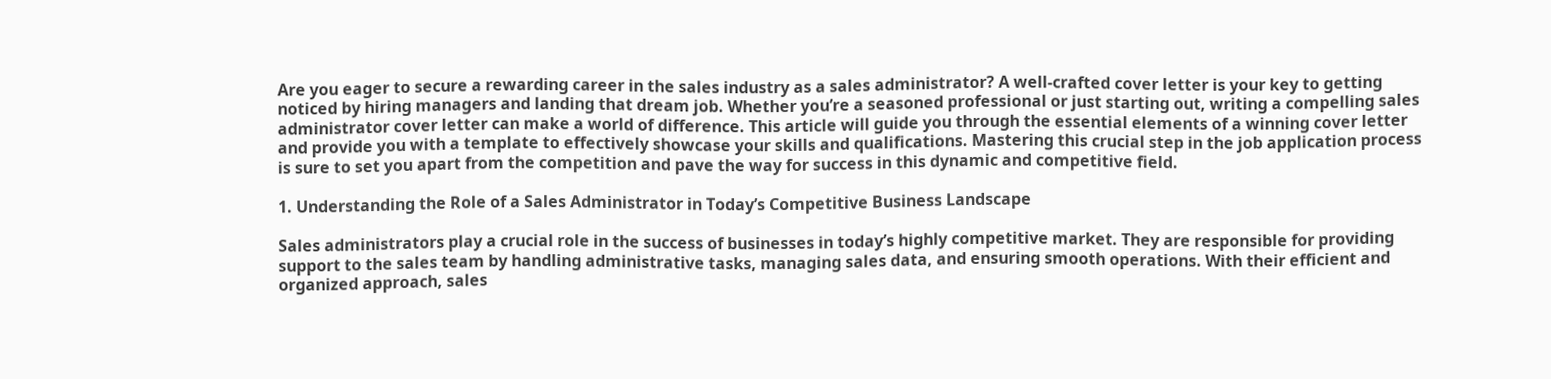Are you eager to secure a rewarding career in the sales industry as a sales administrator? A well-crafted cover letter is your key to getting noticed by hiring managers and landing that dream job. Whether you’re a seasoned professional or just starting out, writing a compelling sales administrator cover letter can make a world of difference. This article will guide you through the essential elements of a winning cover letter and provide you with a template to effectively showcase your skills and qualifications. Mastering this crucial step in the job application process is sure to set you apart from the competition and pave the way for success in this dynamic and competitive field.

1. Understanding the Role of a Sales Administrator in Today’s Competitive Business Landscape

Sales administrators play a crucial role in the success of businesses in today’s highly competitive market. They are responsible for providing support to the sales team by handling administrative tasks, managing sales data, and ensuring smooth operations. With their efficient and organized approach, sales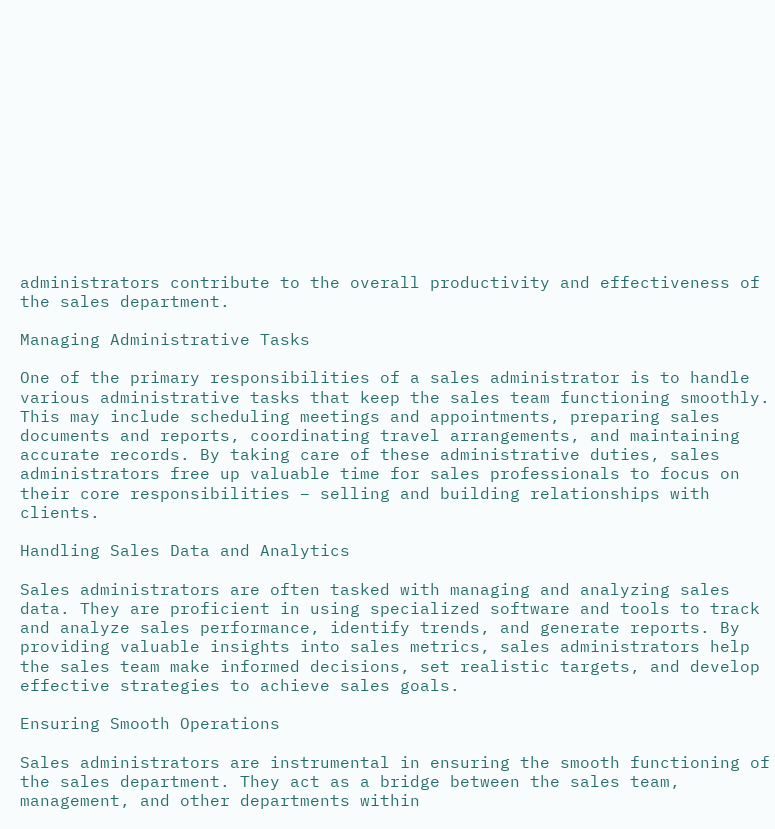administrators contribute to the overall productivity and effectiveness of the sales department.

Managing Administrative Tasks

One of the primary responsibilities of a sales administrator is to handle various administrative tasks that keep the sales team functioning smoothly. This may include scheduling meetings and appointments, preparing sales documents and reports, coordinating travel arrangements, and maintaining accurate records. By taking care of these administrative duties, sales administrators free up valuable time for sales professionals to focus on their core responsibilities – selling and building relationships with clients.

Handling Sales Data and Analytics

Sales administrators are often tasked with managing and analyzing sales data. They are proficient in using specialized software and tools to track and analyze sales performance, identify trends, and generate reports. By providing valuable insights into sales metrics, sales administrators help the sales team make informed decisions, set realistic targets, and develop effective strategies to achieve sales goals.

Ensuring Smooth Operations

Sales administrators are instrumental in ensuring the smooth functioning of the sales department. They act as a bridge between the sales team, management, and other departments within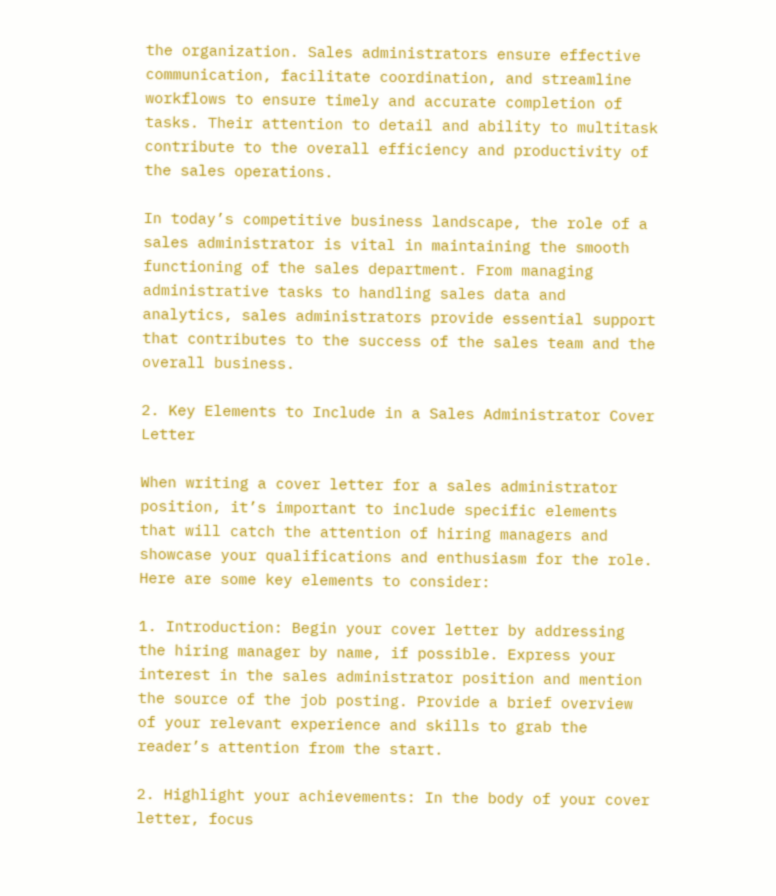the organization. Sales administrators ensure effective communication, facilitate coordination, and streamline workflows to ensure timely and accurate completion of tasks. Their attention to detail and ability to multitask contribute to the overall efficiency and productivity of the sales operations.

In today’s competitive business landscape, the role of a sales administrator is vital in maintaining the smooth functioning of the sales department. From managing administrative tasks to handling sales data and analytics, sales administrators provide essential support that contributes to the success of the sales team and the overall business.

2. Key Elements to Include in a Sales Administrator Cover Letter

When writing a cover letter for a sales administrator position, it’s important to include specific elements that will catch the attention of hiring managers and showcase your qualifications and enthusiasm for the role. Here are some key elements to consider:

1. Introduction: Begin your cover letter by addressing the hiring manager by name, if possible. Express your interest in the sales administrator position and mention the source of the job posting. Provide a brief overview of your relevant experience and skills to grab the reader’s attention from the start.

2. Highlight your achievements: In the body of your cover letter, focus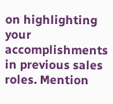on highlighting your accomplishments in previous sales roles. Mention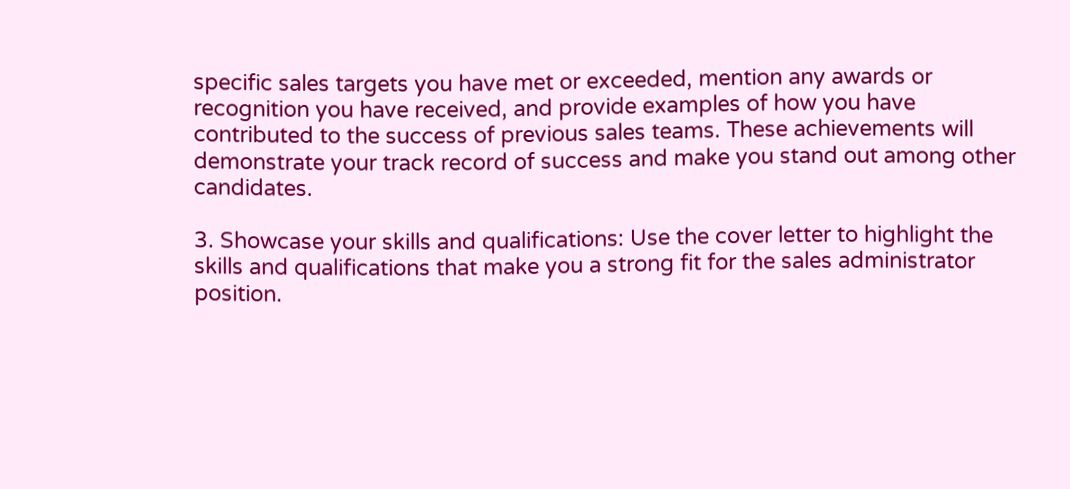specific sales targets you have met or exceeded, mention any awards or recognition you have received, and provide examples of how you have contributed to the success of previous sales teams. These achievements will demonstrate your track record of success and make you stand out among other candidates.

3. Showcase your skills and qualifications: Use the cover letter to highlight the skills and qualifications that make you a strong fit for the sales administrator position.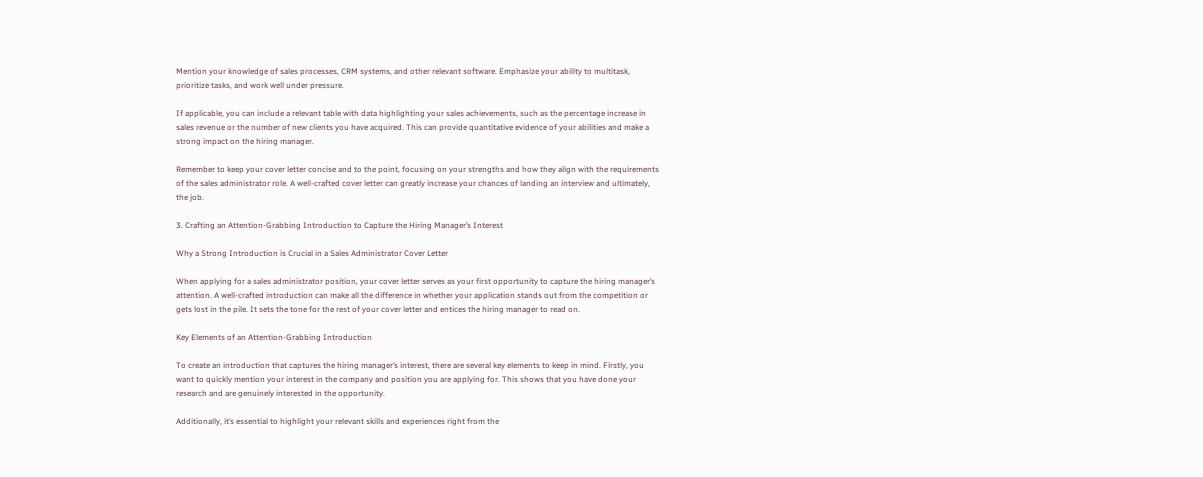Mention your knowledge of sales processes, CRM systems, and other relevant software. Emphasize your ability to multitask, prioritize tasks, and work well under pressure.

If applicable, you can include a relevant table with data highlighting your sales achievements, such as the percentage increase in sales revenue or the number of new clients you have acquired. This can provide quantitative evidence of your abilities and make a strong impact on the hiring manager.

Remember to keep your cover letter concise and to the point, focusing on your strengths and how they align with the requirements of the sales administrator role. A well-crafted cover letter can greatly increase your chances of landing an interview and ultimately, the job.

3. Crafting an Attention-Grabbing Introduction to Capture the Hiring Manager’s Interest

Why a Strong Introduction is Crucial in a Sales Administrator Cover Letter

When applying for a sales administrator position, your cover letter serves as your first opportunity to capture the hiring manager’s attention. A well-crafted introduction can make all the difference in whether your application stands out from the competition or gets lost in the pile. It sets the tone for the rest of your cover letter and entices the hiring manager to read on.

Key Elements of an Attention-Grabbing Introduction

To create an introduction that captures the hiring manager’s interest, there are several key elements to keep in mind. Firstly, you want to quickly mention your interest in the company and position you are applying for. This shows that you have done your research and are genuinely interested in the opportunity.

Additionally, it’s essential to highlight your relevant skills and experiences right from the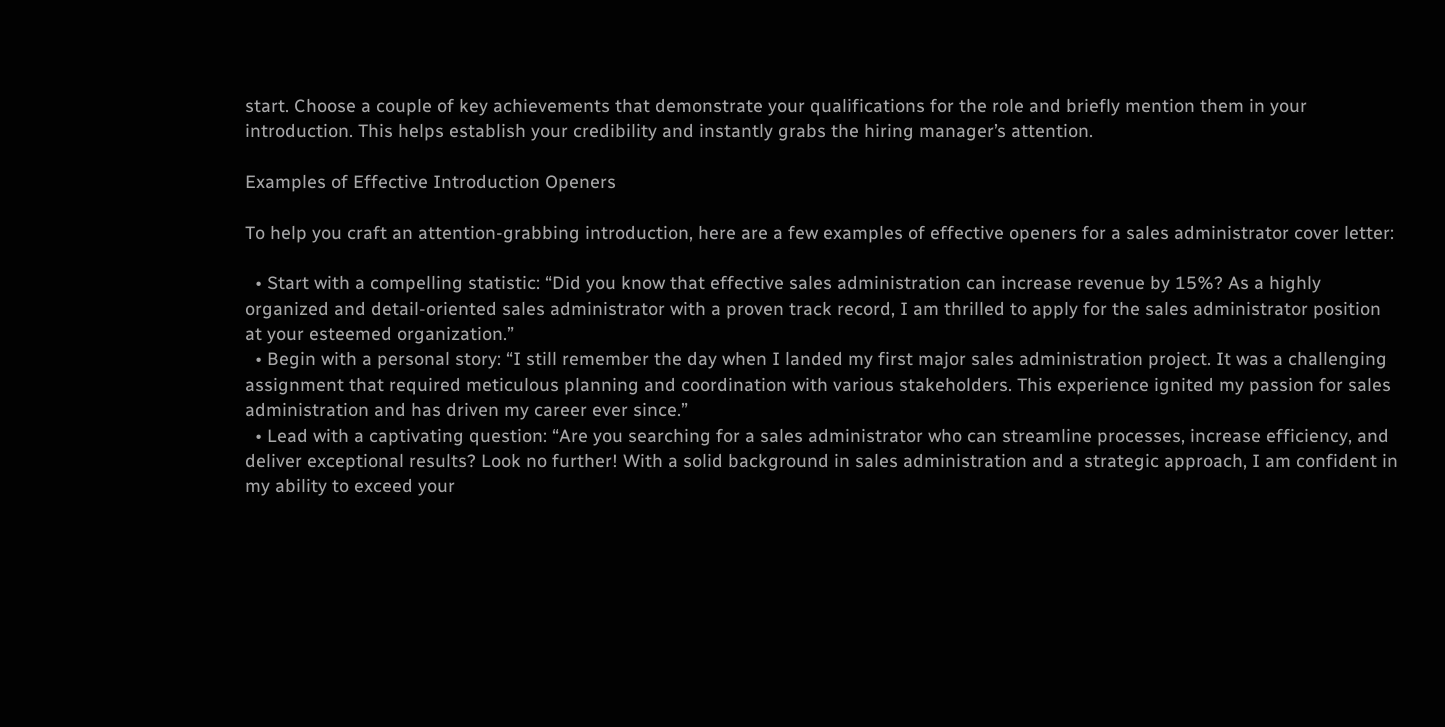start. Choose a couple of key achievements that demonstrate your qualifications for the role and briefly mention them in your introduction. This helps establish your credibility and instantly grabs the hiring manager’s attention.

Examples of Effective Introduction Openers

To help you craft an attention-grabbing introduction, here are a few examples of effective openers for a sales administrator cover letter:

  • Start with a compelling statistic: “Did you know that effective sales administration can increase revenue by 15%? As a highly organized and detail-oriented sales administrator with a proven track record, I am thrilled to apply for the sales administrator position at your esteemed organization.”
  • Begin with a personal story: “I still remember the day when I landed my first major sales administration project. It was a challenging assignment that required meticulous planning and coordination with various stakeholders. This experience ignited my passion for sales administration and has driven my career ever since.”
  • Lead with a captivating question: “Are you searching for a sales administrator who can streamline processes, increase efficiency, and deliver exceptional results? Look no further! With a solid background in sales administration and a strategic approach, I am confident in my ability to exceed your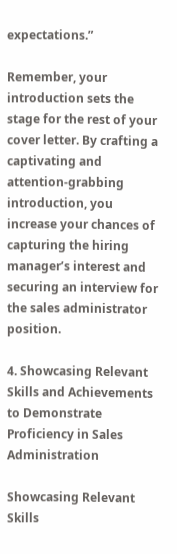expectations.”

Remember, your introduction sets the stage for the rest of your cover letter. By crafting a captivating and attention-grabbing introduction, you increase your chances of capturing the hiring manager’s interest and securing an interview for the sales administrator position.

4. Showcasing Relevant Skills and Achievements to Demonstrate Proficiency in Sales Administration

Showcasing Relevant Skills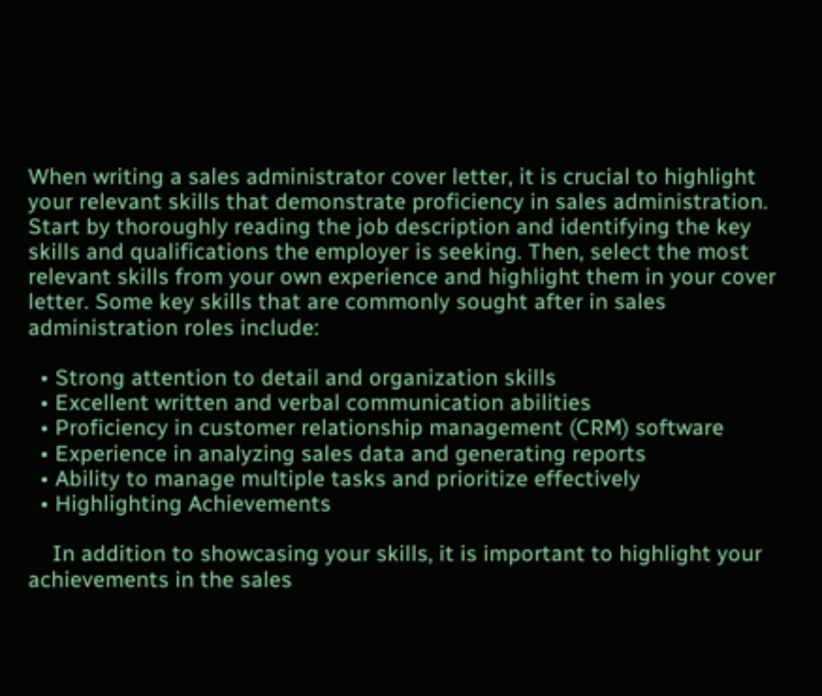When writing a sales administrator cover letter, it is crucial to highlight your relevant skills that demonstrate proficiency in sales administration. Start by thoroughly reading the job description and identifying the key skills and qualifications the employer is seeking. Then, select the most relevant skills from your own experience and highlight them in your cover letter. Some key skills that are commonly sought after in sales administration roles include:

  • Strong attention to detail and organization skills
  • Excellent written and verbal communication abilities
  • Proficiency in customer relationship management (CRM) software
  • Experience in analyzing sales data and generating reports
  • Ability to manage multiple tasks and prioritize effectively
  • Highlighting Achievements

    In addition to showcasing your skills, it is important to highlight your achievements in the sales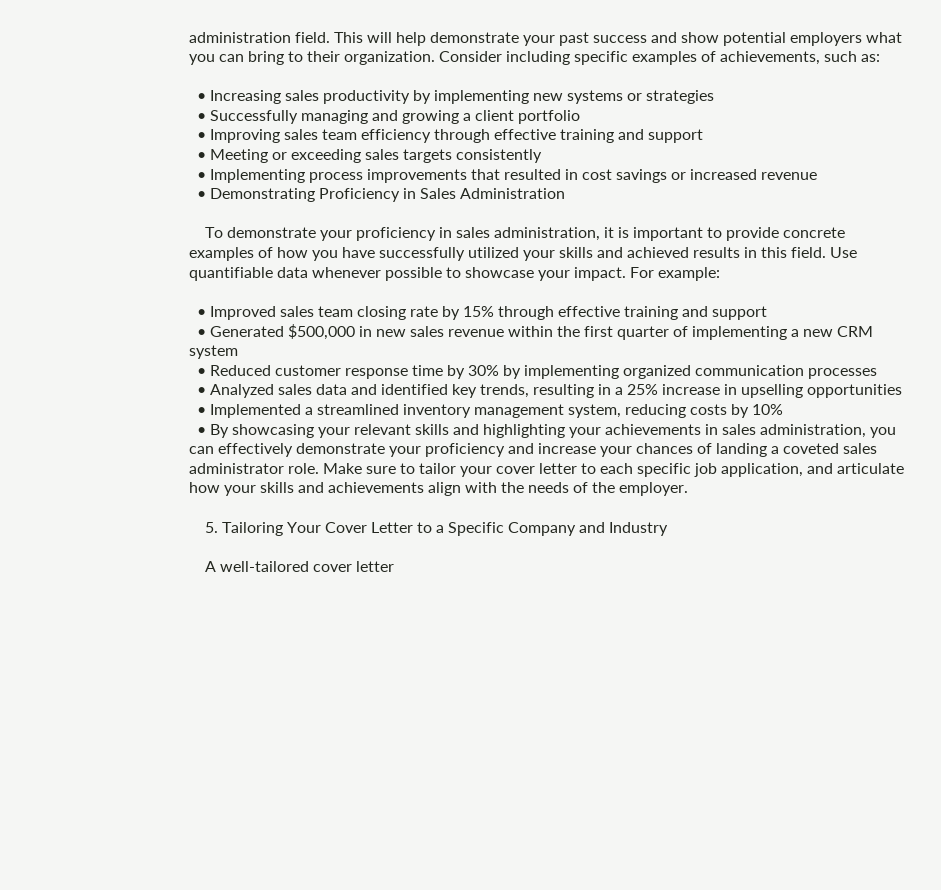administration field. This will help demonstrate your past success and show potential employers what you can bring to their organization. Consider including specific examples of achievements, such as:

  • Increasing sales productivity by implementing new systems or strategies
  • Successfully managing and growing a client portfolio
  • Improving sales team efficiency through effective training and support
  • Meeting or exceeding sales targets consistently
  • Implementing process improvements that resulted in cost savings or increased revenue
  • Demonstrating Proficiency in Sales Administration

    To demonstrate your proficiency in sales administration, it is important to provide concrete examples of how you have successfully utilized your skills and achieved results in this field. Use quantifiable data whenever possible to showcase your impact. For example:

  • Improved sales team closing rate by 15% through effective training and support
  • Generated $500,000 in new sales revenue within the first quarter of implementing a new CRM system
  • Reduced customer response time by 30% by implementing organized communication processes
  • Analyzed sales data and identified key trends, resulting in a 25% increase in upselling opportunities
  • Implemented a streamlined inventory management system, reducing costs by 10%
  • By showcasing your relevant skills and highlighting your achievements in sales administration, you can effectively demonstrate your proficiency and increase your chances of landing a coveted sales administrator role. Make sure to tailor your cover letter to each specific job application, and articulate how your skills and achievements align with the needs of the employer.

    5. Tailoring Your Cover Letter to a Specific Company and Industry

    A well-tailored cover letter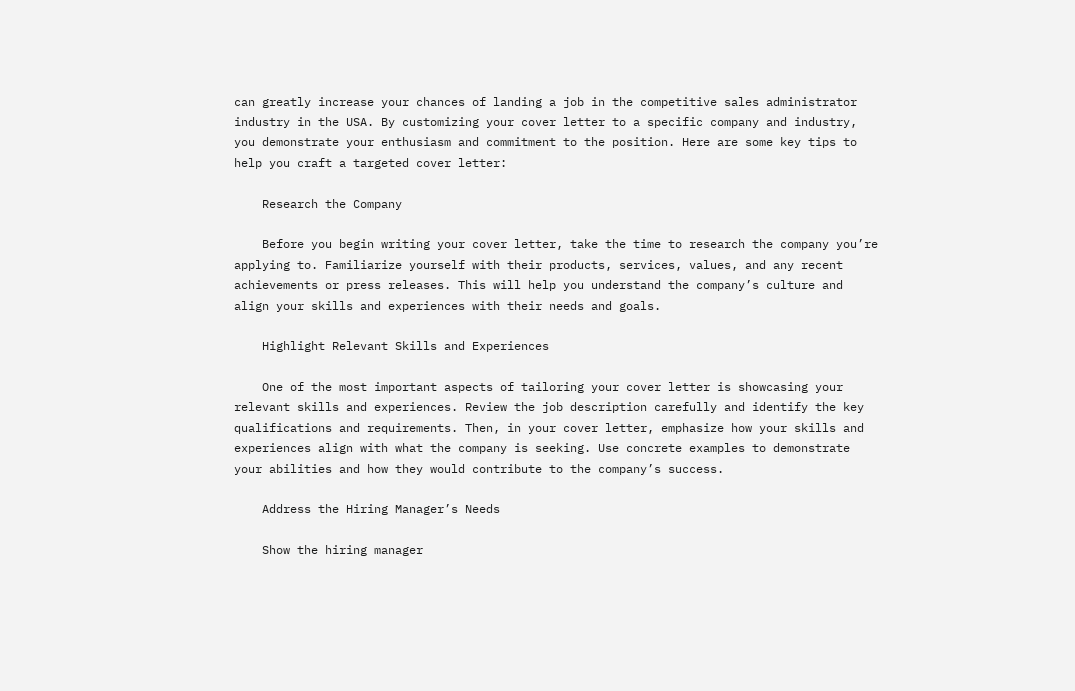can greatly increase your chances of landing a job in the competitive sales administrator industry in the USA. By customizing your cover letter to a specific company and industry, you demonstrate your enthusiasm and commitment to the position. Here are some key tips to help you craft a targeted cover letter:

    Research the Company

    Before you begin writing your cover letter, take the time to research the company you’re applying to. Familiarize yourself with their products, services, values, and any recent achievements or press releases. This will help you understand the company’s culture and align your skills and experiences with their needs and goals.

    Highlight Relevant Skills and Experiences

    One of the most important aspects of tailoring your cover letter is showcasing your relevant skills and experiences. Review the job description carefully and identify the key qualifications and requirements. Then, in your cover letter, emphasize how your skills and experiences align with what the company is seeking. Use concrete examples to demonstrate your abilities and how they would contribute to the company’s success.

    Address the Hiring Manager’s Needs

    Show the hiring manager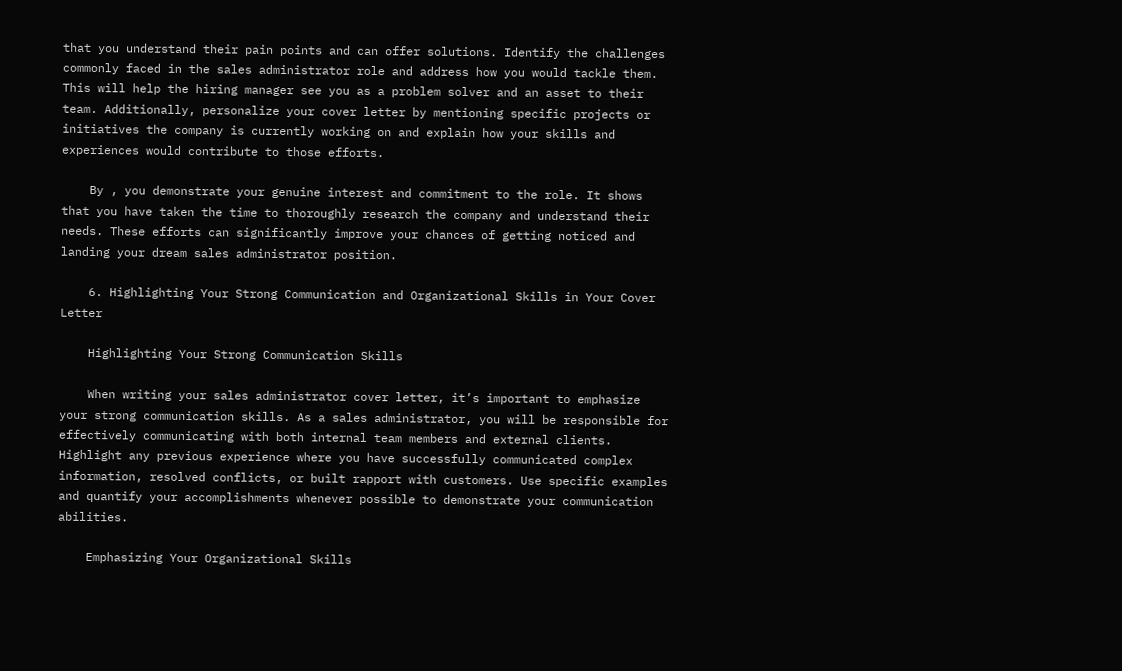that you understand their pain points and can offer solutions. Identify the challenges commonly faced in the sales administrator role and address how you would tackle them. This will help the hiring manager see you as a problem solver and an asset to their team. Additionally, personalize your cover letter by mentioning specific projects or initiatives the company is currently working on and explain how your skills and experiences would contribute to those efforts.

    By , you demonstrate your genuine interest and commitment to the role. It shows that you have taken the time to thoroughly research the company and understand their needs. These efforts can significantly improve your chances of getting noticed and landing your dream sales administrator position.

    6. Highlighting Your Strong Communication and Organizational Skills in Your Cover Letter

    Highlighting Your Strong Communication Skills

    When writing your sales administrator cover letter, it’s important to emphasize your strong communication skills. As a sales administrator, you will be responsible for effectively communicating with both internal team members and external clients. Highlight any previous experience where you have successfully communicated complex information, resolved conflicts, or built rapport with customers. Use specific examples and quantify your accomplishments whenever possible to demonstrate your communication abilities.

    Emphasizing Your Organizational Skills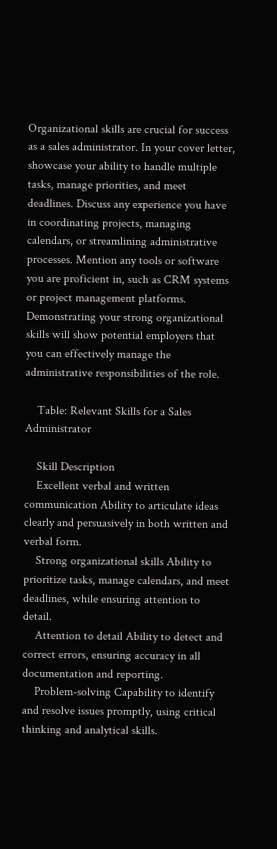Organizational skills are crucial for success as a sales administrator. In your cover letter, showcase your ability to handle multiple tasks, manage priorities, and meet deadlines. Discuss any experience you have in coordinating projects, managing calendars, or streamlining administrative processes. Mention any tools or software you are proficient in, such as CRM systems or project management platforms. Demonstrating your strong organizational skills will show potential employers that you can effectively manage the administrative responsibilities of the role.

    Table: Relevant Skills for a Sales Administrator

    Skill Description
    Excellent verbal and written communication Ability to articulate ideas clearly and persuasively in both written and verbal form.
    Strong organizational skills Ability to prioritize tasks, manage calendars, and meet deadlines, while ensuring attention to detail.
    Attention to detail Ability to detect and correct errors, ensuring accuracy in all documentation and reporting.
    Problem-solving Capability to identify and resolve issues promptly, using critical thinking and analytical skills.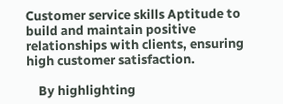Customer service skills Aptitude to build and maintain positive relationships with clients, ensuring high customer satisfaction.

    By highlighting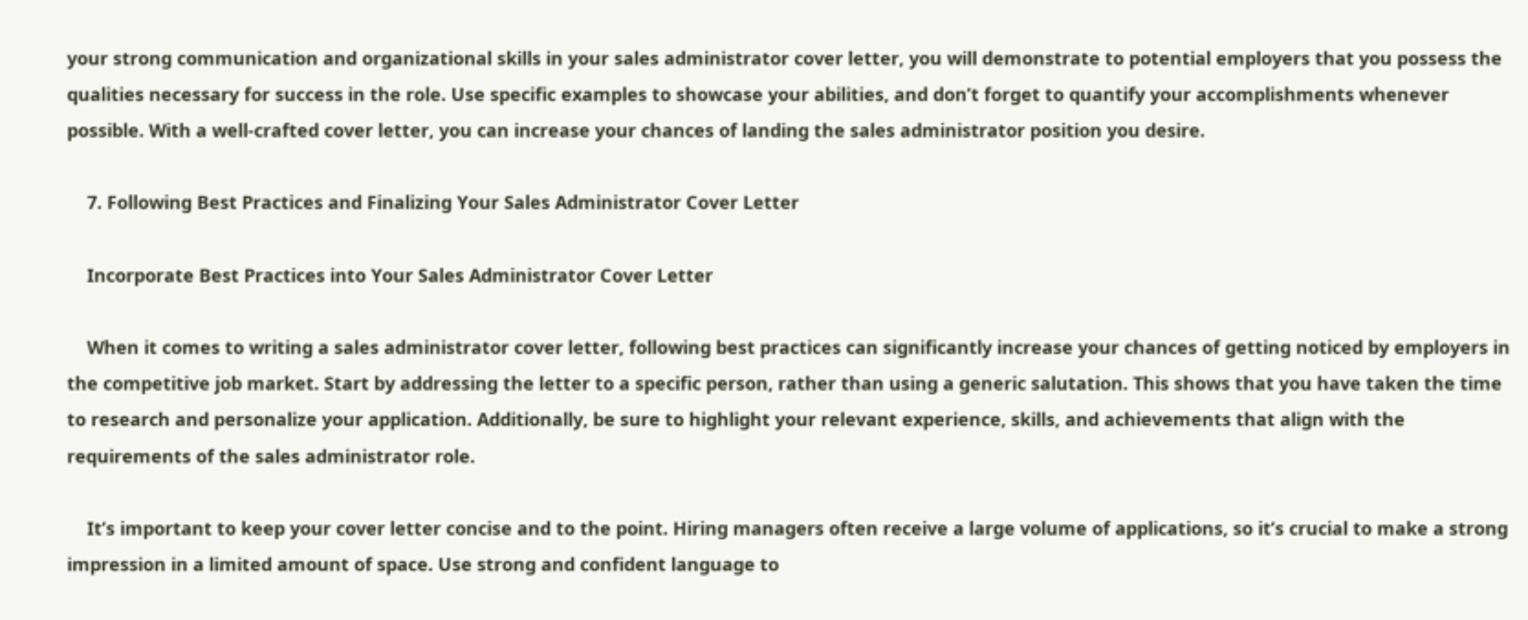your strong communication and organizational skills in your sales administrator cover letter, you will demonstrate to potential employers that you possess the qualities necessary for success in the role. Use specific examples to showcase your abilities, and don’t forget to quantify your accomplishments whenever possible. With a well-crafted cover letter, you can increase your chances of landing the sales administrator position you desire.

    7. Following Best Practices and Finalizing Your Sales Administrator Cover Letter

    Incorporate Best Practices into Your Sales Administrator Cover Letter

    When it comes to writing a sales administrator cover letter, following best practices can significantly increase your chances of getting noticed by employers in the competitive job market. Start by addressing the letter to a specific person, rather than using a generic salutation. This shows that you have taken the time to research and personalize your application. Additionally, be sure to highlight your relevant experience, skills, and achievements that align with the requirements of the sales administrator role.

    It’s important to keep your cover letter concise and to the point. Hiring managers often receive a large volume of applications, so it’s crucial to make a strong impression in a limited amount of space. Use strong and confident language to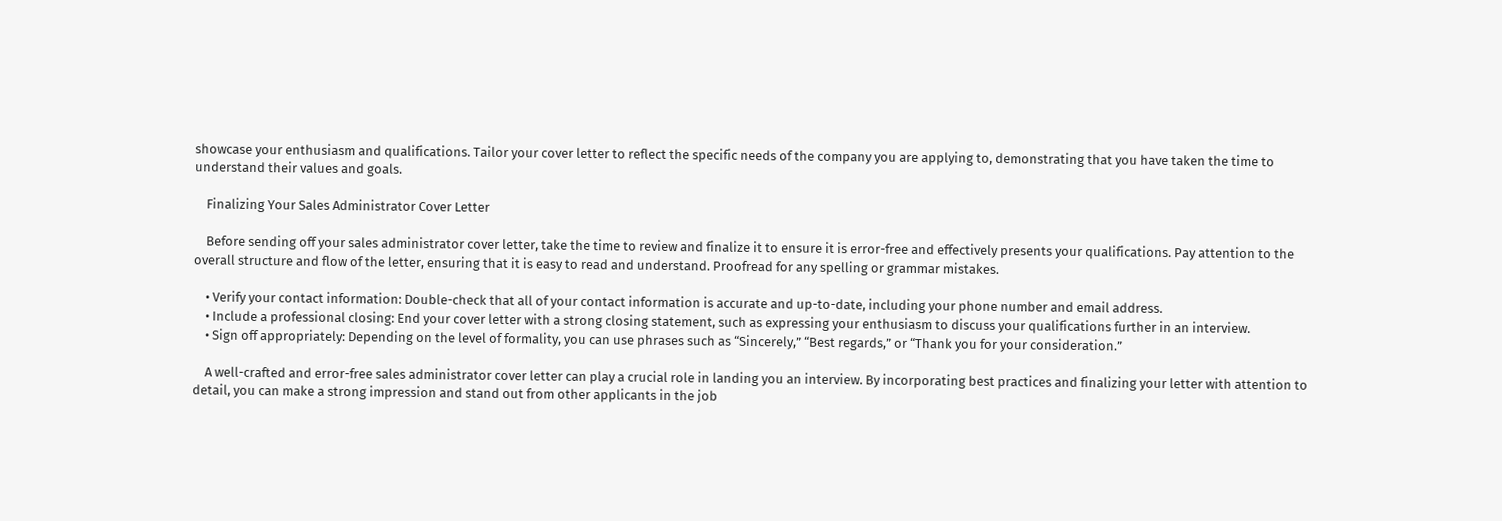showcase your enthusiasm and qualifications. Tailor your cover letter to reflect the specific needs of the company you are applying to, demonstrating that you have taken the time to understand their values and goals.

    Finalizing Your Sales Administrator Cover Letter

    Before sending off your sales administrator cover letter, take the time to review and finalize it to ensure it is error-free and effectively presents your qualifications. Pay attention to the overall structure and flow of the letter, ensuring that it is easy to read and understand. Proofread for any spelling or grammar mistakes.

    • Verify your contact information: Double-check that all of your contact information is accurate and up-to-date, including your phone number and email address.
    • Include a professional closing: End your cover letter with a strong closing statement, such as expressing your enthusiasm to discuss your qualifications further in an interview.
    • Sign off appropriately: Depending on the level of formality, you can use phrases such as “Sincerely,” “Best regards,” or “Thank you for your consideration.”

    A well-crafted and error-free sales administrator cover letter can play a crucial role in landing you an interview. By incorporating best practices and finalizing your letter with attention to detail, you can make a strong impression and stand out from other applicants in the job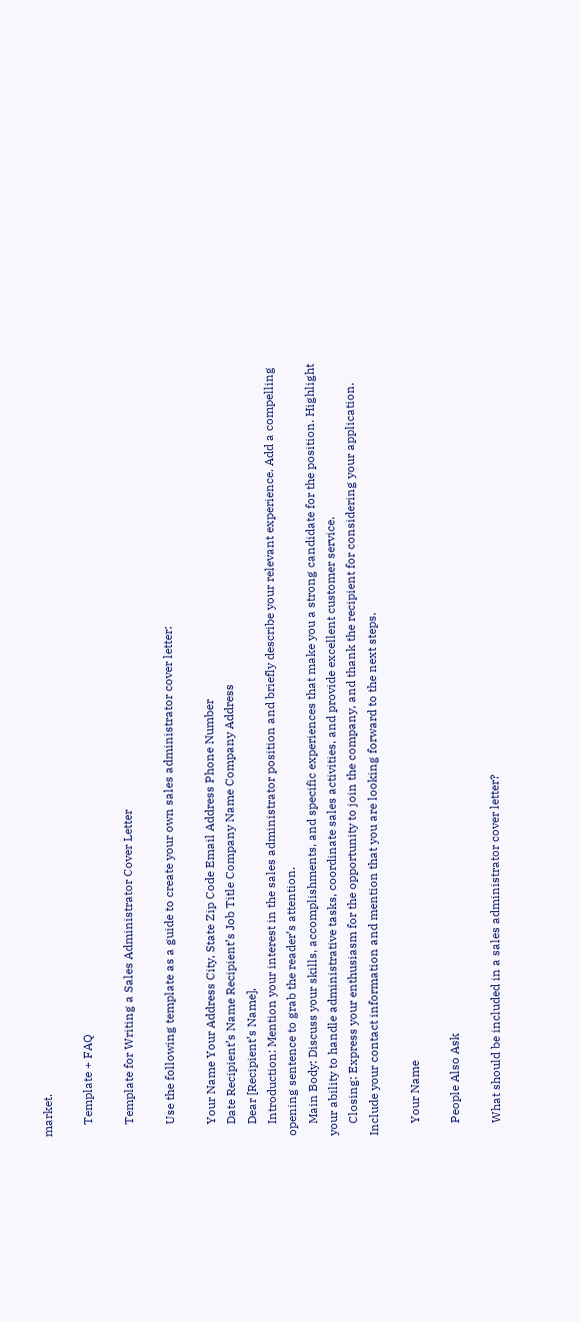market.

    Template + FAQ

    Template for Writing a Sales Administrator Cover Letter

    Use the following template as a guide to create your own sales administrator cover letter:

    Your Name Your Address City, State Zip Code Email Address Phone Number
    Date Recipient’s Name Recipient’s Job Title Company Name Company Address
    Dear [Recipient’s Name],
    Introduction: Mention your interest in the sales administrator position and briefly describe your relevant experience. Add a compelling opening sentence to grab the reader’s attention.
    Main Body: Discuss your skills, accomplishments, and specific experiences that make you a strong candidate for the position. Highlight your ability to handle administrative tasks, coordinate sales activities, and provide excellent customer service.
    Closing: Express your enthusiasm for the opportunity to join the company, and thank the recipient for considering your application. Include your contact information and mention that you are looking forward to the next steps.

    Your Name

    People Also Ask

    What should be included in a sales administrator cover letter?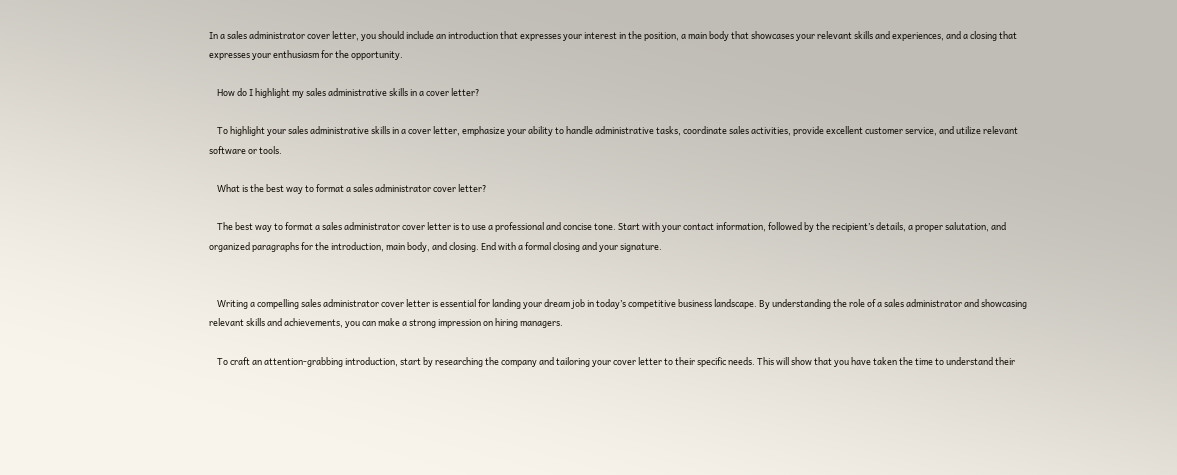In a sales administrator cover letter, you should include an introduction that expresses your interest in the position, a main body that showcases your relevant skills and experiences, and a closing that expresses your enthusiasm for the opportunity.

    How do I highlight my sales administrative skills in a cover letter?

    To highlight your sales administrative skills in a cover letter, emphasize your ability to handle administrative tasks, coordinate sales activities, provide excellent customer service, and utilize relevant software or tools.

    What is the best way to format a sales administrator cover letter?

    The best way to format a sales administrator cover letter is to use a professional and concise tone. Start with your contact information, followed by the recipient’s details, a proper salutation, and organized paragraphs for the introduction, main body, and closing. End with a formal closing and your signature.


    Writing a compelling sales administrator cover letter is essential for landing your dream job in today’s competitive business landscape. By understanding the role of a sales administrator and showcasing relevant skills and achievements, you can make a strong impression on hiring managers.

    To craft an attention-grabbing introduction, start by researching the company and tailoring your cover letter to their specific needs. This will show that you have taken the time to understand their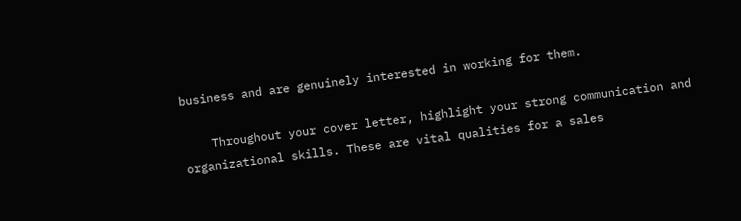business and are genuinely interested in working for them.

    Throughout your cover letter, highlight your strong communication and organizational skills. These are vital qualities for a sales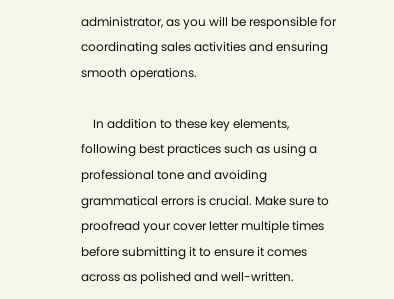administrator, as you will be responsible for coordinating sales activities and ensuring smooth operations.

    In addition to these key elements, following best practices such as using a professional tone and avoiding grammatical errors is crucial. Make sure to proofread your cover letter multiple times before submitting it to ensure it comes across as polished and well-written.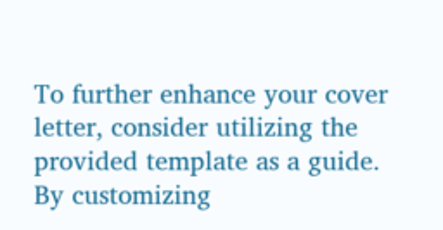To further enhance your cover letter, consider utilizing the provided template as a guide. By customizing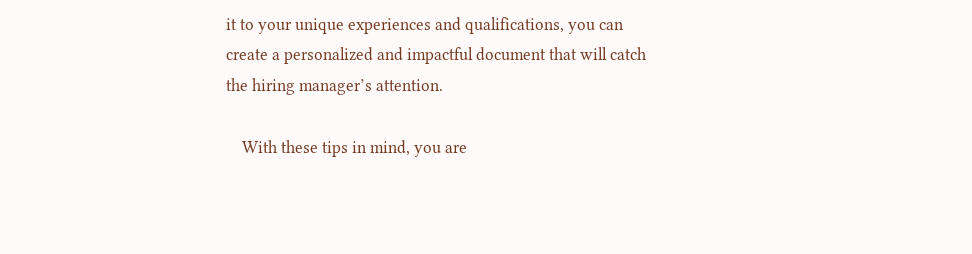it to your unique experiences and qualifications, you can create a personalized and impactful document that will catch the hiring manager’s attention.

    With these tips in mind, you are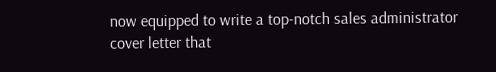now equipped to write a top-notch sales administrator cover letter that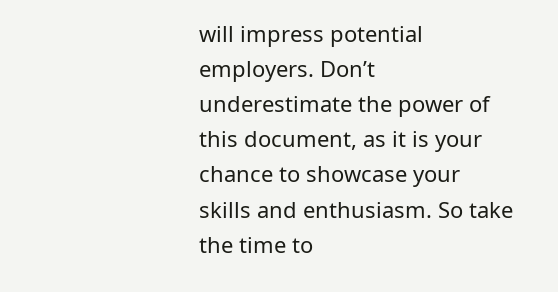will impress potential employers. Don’t underestimate the power of this document, as it is your chance to showcase your skills and enthusiasm. So take the time to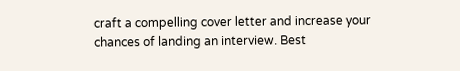craft a compelling cover letter and increase your chances of landing an interview. Best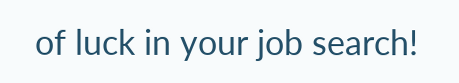of luck in your job search!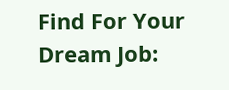Find For Your Dream Job: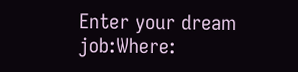Enter your dream job:Where: